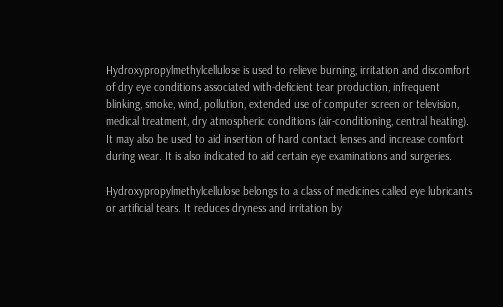Hydroxypropylmethylcellulose is used to relieve burning, irritation and discomfort of dry eye conditions associated with-deficient tear production, infrequent blinking, smoke, wind, pollution, extended use of computer screen or television, medical treatment, dry atmospheric conditions (air-conditioning, central heating). It may also be used to aid insertion of hard contact lenses and increase comfort during wear. It is also indicated to aid certain eye examinations and surgeries.

Hydroxypropylmethylcellulose belongs to a class of medicines called eye lubricants or artificial tears. It reduces dryness and irritation by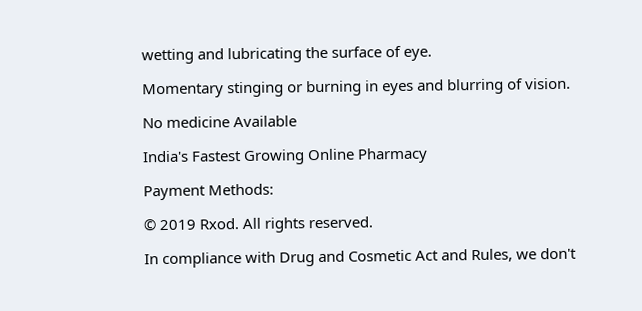wetting and lubricating the surface of eye.

Momentary stinging or burning in eyes and blurring of vision.

No medicine Available

India's Fastest Growing Online Pharmacy

Payment Methods:

© 2019 Rxod. All rights reserved.

In compliance with Drug and Cosmetic Act and Rules, we don't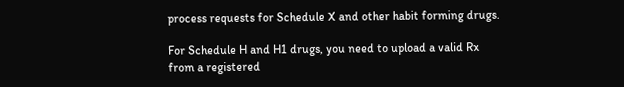process requests for Schedule X and other habit forming drugs.

For Schedule H and H1 drugs, you need to upload a valid Rx from a registered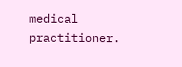medical practitioner.